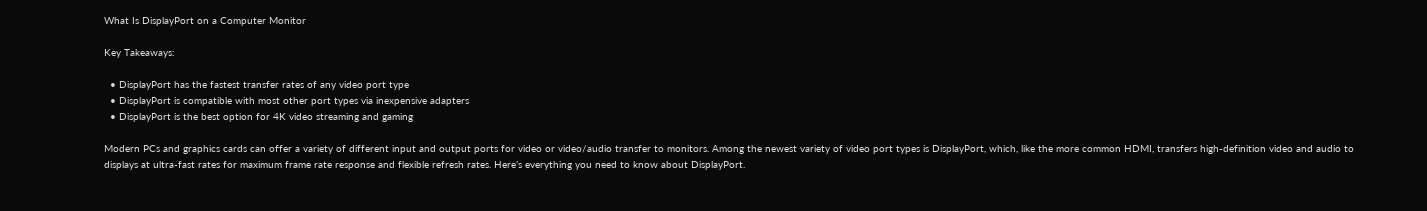What Is DisplayPort on a Computer Monitor

Key Takeaways:

  • DisplayPort has the fastest transfer rates of any video port type
  • DisplayPort is compatible with most other port types via inexpensive adapters
  • DisplayPort is the best option for 4K video streaming and gaming

Modern PCs and graphics cards can offer a variety of different input and output ports for video or video/audio transfer to monitors. Among the newest variety of video port types is DisplayPort, which, like the more common HDMI, transfers high-definition video and audio to displays at ultra-fast rates for maximum frame rate response and flexible refresh rates. Here’s everything you need to know about DisplayPort.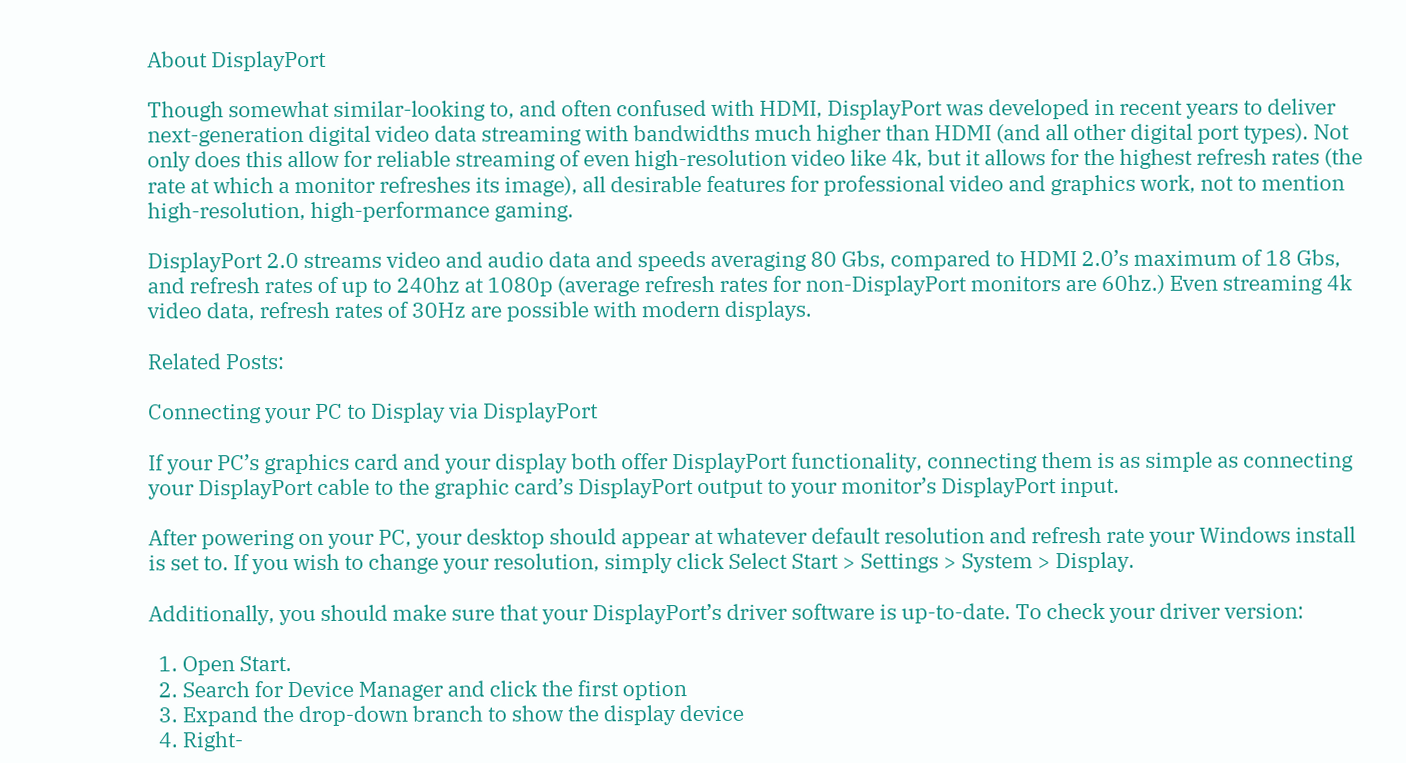About DisplayPort

Though somewhat similar-looking to, and often confused with HDMI, DisplayPort was developed in recent years to deliver next-generation digital video data streaming with bandwidths much higher than HDMI (and all other digital port types). Not only does this allow for reliable streaming of even high-resolution video like 4k, but it allows for the highest refresh rates (the rate at which a monitor refreshes its image), all desirable features for professional video and graphics work, not to mention high-resolution, high-performance gaming.

DisplayPort 2.0 streams video and audio data and speeds averaging 80 Gbs, compared to HDMI 2.0’s maximum of 18 Gbs, and refresh rates of up to 240hz at 1080p (average refresh rates for non-DisplayPort monitors are 60hz.) Even streaming 4k video data, refresh rates of 30Hz are possible with modern displays.

Related Posts:

Connecting your PC to Display via DisplayPort

If your PC’s graphics card and your display both offer DisplayPort functionality, connecting them is as simple as connecting your DisplayPort cable to the graphic card’s DisplayPort output to your monitor’s DisplayPort input.

After powering on your PC, your desktop should appear at whatever default resolution and refresh rate your Windows install is set to. If you wish to change your resolution, simply click Select Start > Settings > System > Display.

Additionally, you should make sure that your DisplayPort’s driver software is up-to-date. To check your driver version:

  1. Open Start.
  2. Search for Device Manager and click the first option
  3. Expand the drop-down branch to show the display device
  4. Right-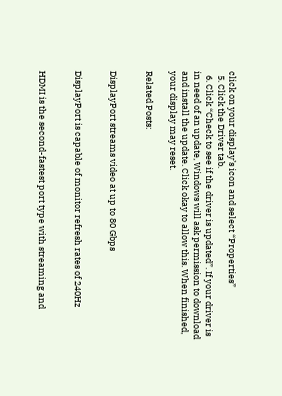click on your display’s icon and select “Properties”
  5. Click the Driver tab.
  6. Click “Check to see if the driver is updated”. If your driver is in need of an update, Windows will ask permission to download and install the update. Click okay to allow this. When finished, your display may reset.

Related Posts:


DisplayPort streams video at up to 80 Gbps


DisplayPort is capable of monitor refresh rates of 240Hz


HDMI is the second-fastest port type with streaming and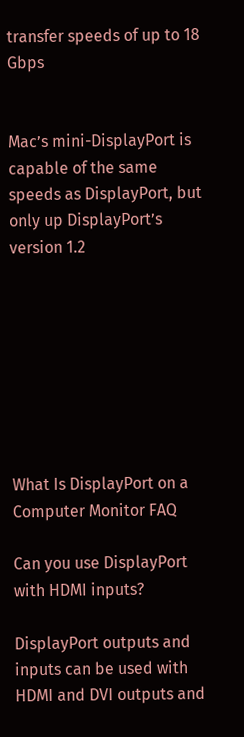transfer speeds of up to 18 Gbps


Mac’s mini-DisplayPort is capable of the same speeds as DisplayPort, but only up DisplayPort’s version 1.2








What Is DisplayPort on a Computer Monitor FAQ

Can you use DisplayPort with HDMI inputs?

DisplayPort outputs and inputs can be used with HDMI and DVI outputs and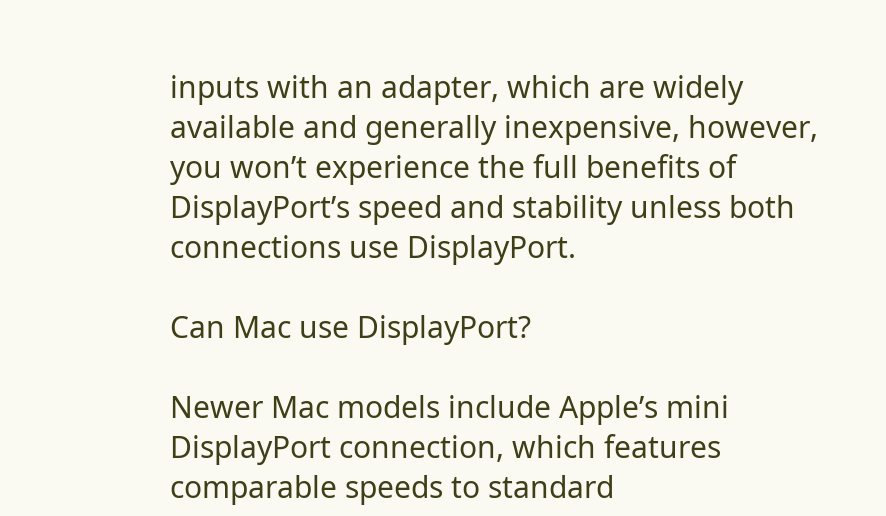inputs with an adapter, which are widely available and generally inexpensive, however, you won’t experience the full benefits of DisplayPort’s speed and stability unless both connections use DisplayPort.

Can Mac use DisplayPort?

Newer Mac models include Apple’s mini DisplayPort connection, which features comparable speeds to standard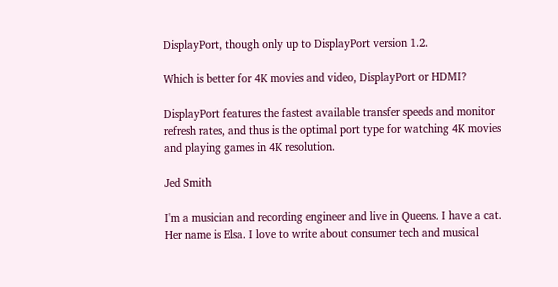DisplayPort, though only up to DisplayPort version 1.2.

Which is better for 4K movies and video, DisplayPort or HDMI?

DisplayPort features the fastest available transfer speeds and monitor refresh rates, and thus is the optimal port type for watching 4K movies and playing games in 4K resolution.

Jed Smith

I'm a musician and recording engineer and live in Queens. I have a cat. Her name is Elsa. I love to write about consumer tech and musical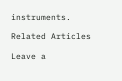instruments.

Related Articles

Leave a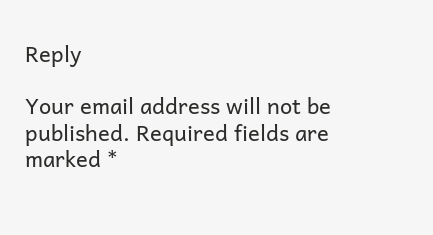Reply

Your email address will not be published. Required fields are marked *